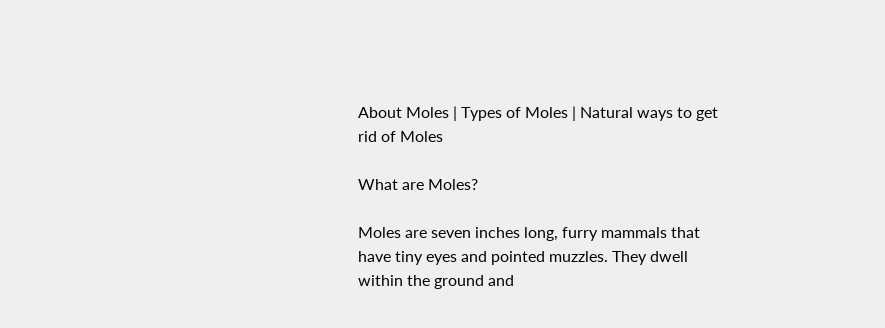About Moles | Types of Moles | Natural ways to get rid of Moles

What are Moles?

Moles are seven inches long, furry mammals that have tiny eyes and pointed muzzles. They dwell within the ground and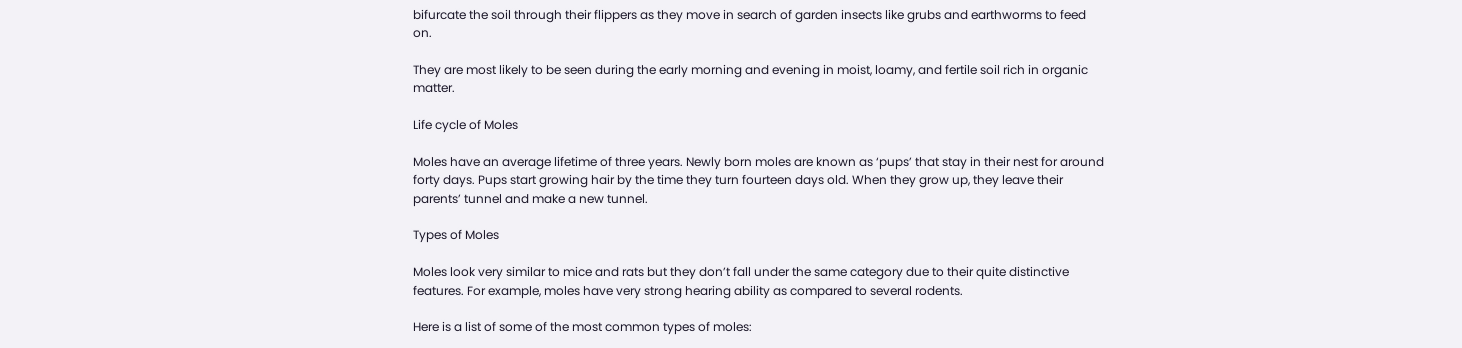bifurcate the soil through their flippers as they move in search of garden insects like grubs and earthworms to feed on.

They are most likely to be seen during the early morning and evening in moist, loamy, and fertile soil rich in organic matter.

Life cycle of Moles

Moles have an average lifetime of three years. Newly born moles are known as ‘pups’ that stay in their nest for around forty days. Pups start growing hair by the time they turn fourteen days old. When they grow up, they leave their parents’ tunnel and make a new tunnel.

Types of Moles

Moles look very similar to mice and rats but they don’t fall under the same category due to their quite distinctive features. For example, moles have very strong hearing ability as compared to several rodents.

Here is a list of some of the most common types of moles: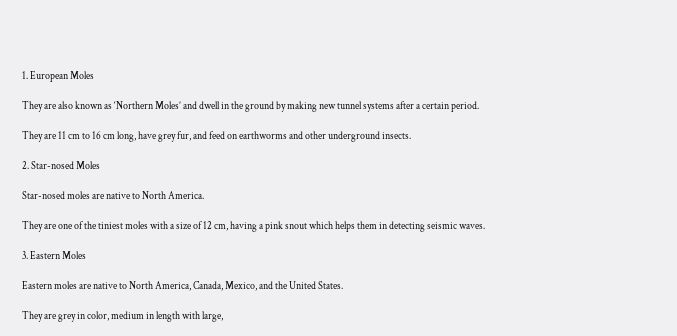1. European Moles

They are also known as ‘Northern Moles’ and dwell in the ground by making new tunnel systems after a certain period.

They are 11 cm to 16 cm long, have grey fur, and feed on earthworms and other underground insects.

2. Star-nosed Moles

Star-nosed moles are native to North America.

They are one of the tiniest moles with a size of 12 cm, having a pink snout which helps them in detecting seismic waves.

3. Eastern Moles

Eastern moles are native to North America, Canada, Mexico, and the United States.

They are grey in color, medium in length with large,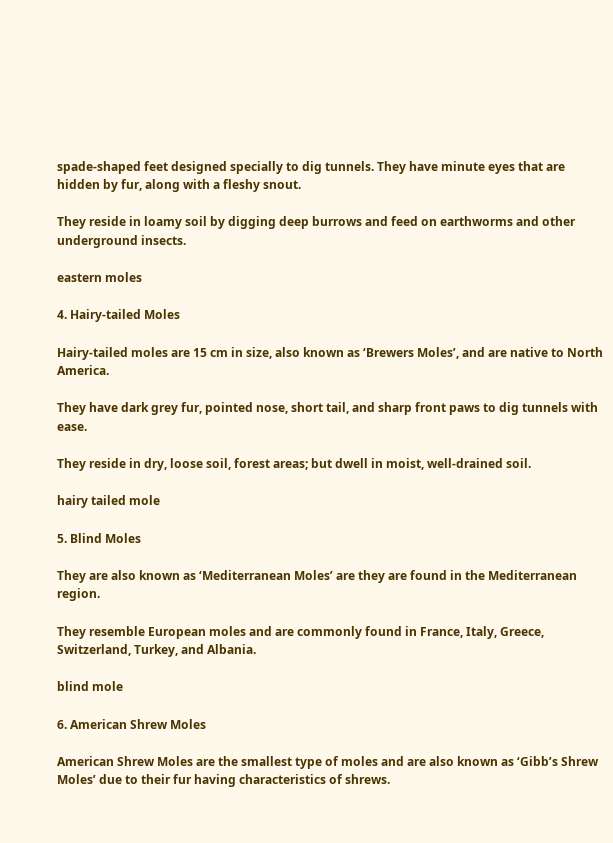spade-shaped feet designed specially to dig tunnels. They have minute eyes that are hidden by fur, along with a fleshy snout.

They reside in loamy soil by digging deep burrows and feed on earthworms and other underground insects.

eastern moles

4. Hairy-tailed Moles

Hairy-tailed moles are 15 cm in size, also known as ‘Brewers Moles’, and are native to North America.

They have dark grey fur, pointed nose, short tail, and sharp front paws to dig tunnels with ease.

They reside in dry, loose soil, forest areas; but dwell in moist, well-drained soil.

hairy tailed mole

5. Blind Moles

They are also known as ‘Mediterranean Moles’ are they are found in the Mediterranean region.

They resemble European moles and are commonly found in France, Italy, Greece, Switzerland, Turkey, and Albania.

blind mole

6. American Shrew Moles

American Shrew Moles are the smallest type of moles and are also known as ‘Gibb’s Shrew Moles’ due to their fur having characteristics of shrews.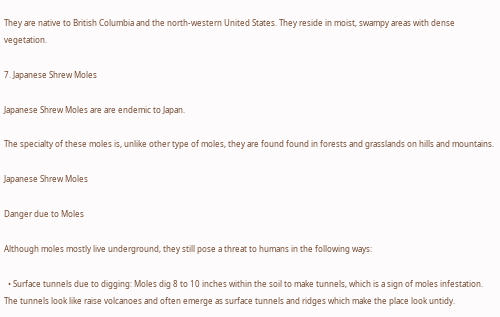They are native to British Columbia and the north-western United States. They reside in moist, swampy areas with dense vegetation.

7. Japanese Shrew Moles

Japanese Shrew Moles are are endemic to Japan.

The specialty of these moles is, unlike other type of moles, they are found found in forests and grasslands on hills and mountains.

Japanese Shrew Moles

Danger due to Moles

Although moles mostly live underground, they still pose a threat to humans in the following ways:

  • Surface tunnels due to digging: Moles dig 8 to 10 inches within the soil to make tunnels, which is a sign of moles infestation. The tunnels look like raise volcanoes and often emerge as surface tunnels and ridges which make the place look untidy.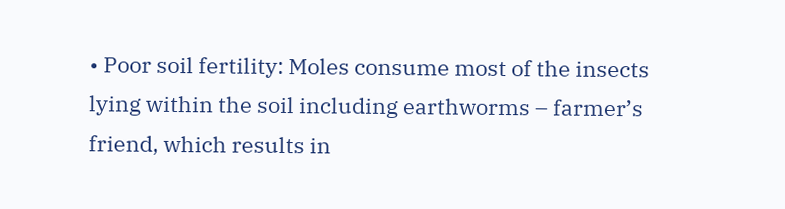• Poor soil fertility: Moles consume most of the insects lying within the soil including earthworms – farmer’s friend, which results in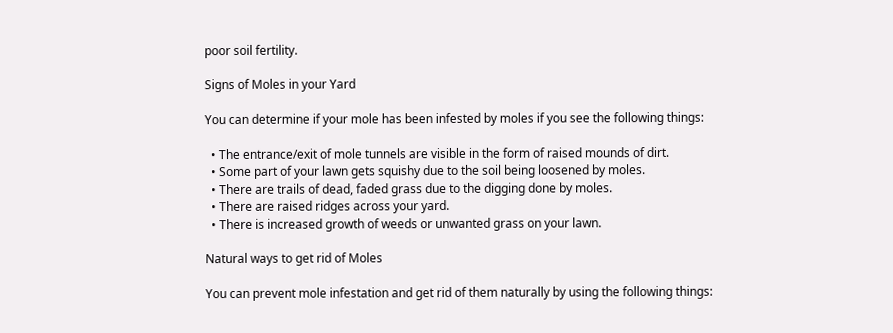poor soil fertility.

Signs of Moles in your Yard

You can determine if your mole has been infested by moles if you see the following things:

  • The entrance/exit of mole tunnels are visible in the form of raised mounds of dirt.
  • Some part of your lawn gets squishy due to the soil being loosened by moles.
  • There are trails of dead, faded grass due to the digging done by moles.
  • There are raised ridges across your yard.
  • There is increased growth of weeds or unwanted grass on your lawn.

Natural ways to get rid of Moles

You can prevent mole infestation and get rid of them naturally by using the following things: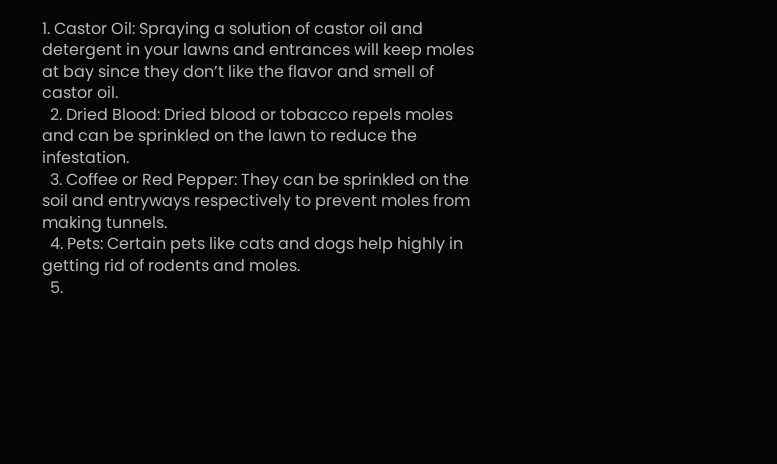1. Castor Oil: Spraying a solution of castor oil and detergent in your lawns and entrances will keep moles at bay since they don’t like the flavor and smell of castor oil.
  2. Dried Blood: Dried blood or tobacco repels moles and can be sprinkled on the lawn to reduce the infestation.
  3. Coffee or Red Pepper: They can be sprinkled on the soil and entryways respectively to prevent moles from making tunnels.
  4. Pets: Certain pets like cats and dogs help highly in getting rid of rodents and moles.
  5.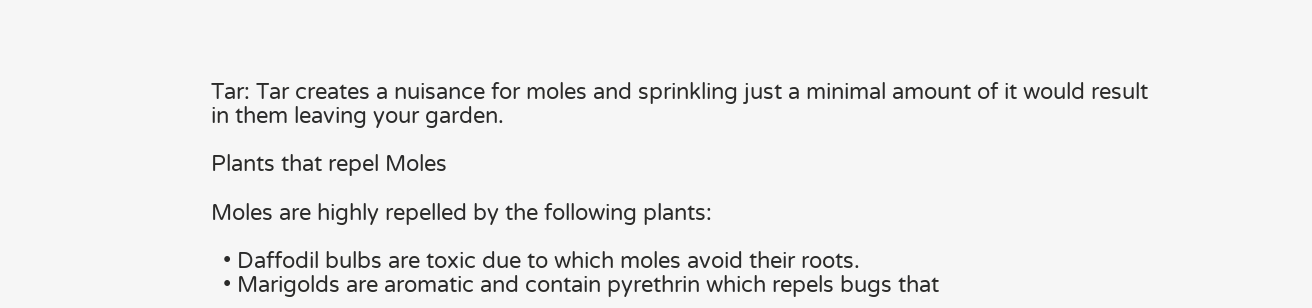Tar: Tar creates a nuisance for moles and sprinkling just a minimal amount of it would result in them leaving your garden.

Plants that repel Moles

Moles are highly repelled by the following plants:

  • Daffodil bulbs are toxic due to which moles avoid their roots.
  • Marigolds are aromatic and contain pyrethrin which repels bugs that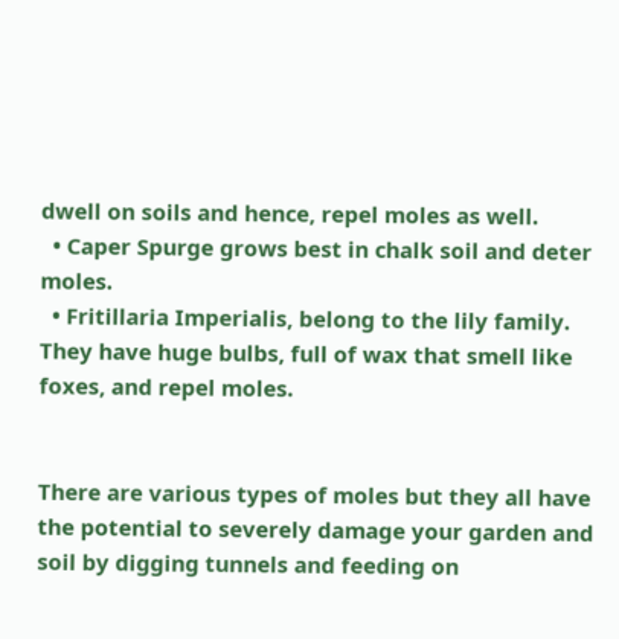dwell on soils and hence, repel moles as well.
  • Caper Spurge grows best in chalk soil and deter moles.
  • Fritillaria Imperialis, belong to the lily family. They have huge bulbs, full of wax that smell like foxes, and repel moles.


There are various types of moles but they all have the potential to severely damage your garden and soil by digging tunnels and feeding on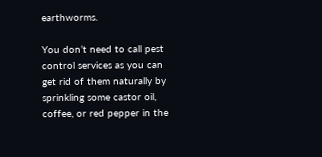earthworms.

You don’t need to call pest control services as you can get rid of them naturally by sprinkling some castor oil, coffee, or red pepper in the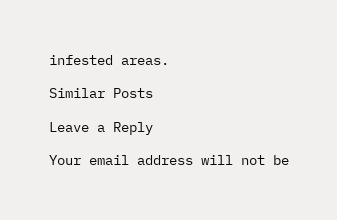infested areas.

Similar Posts

Leave a Reply

Your email address will not be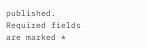published. Required fields are marked *